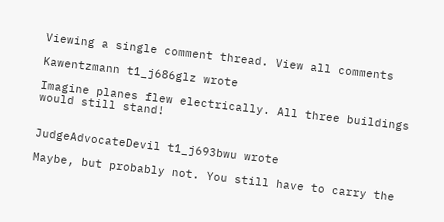Viewing a single comment thread. View all comments

Kawentzmann t1_j686glz wrote

Imagine planes flew electrically. All three buildings would still stand!


JudgeAdvocateDevil t1_j693bwu wrote

Maybe, but probably not. You still have to carry the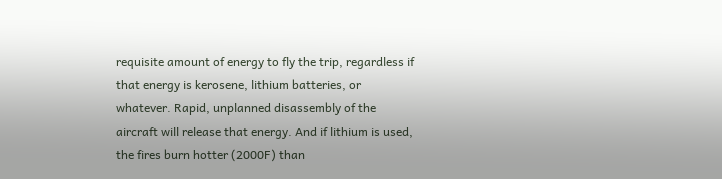requisite amount of energy to fly the trip, regardless if that energy is kerosene, lithium batteries, or whatever. Rapid, unplanned disassembly of the aircraft will release that energy. And if lithium is used, the fires burn hotter (2000F) than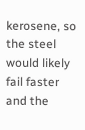kerosene, so the steel would likely fail faster and the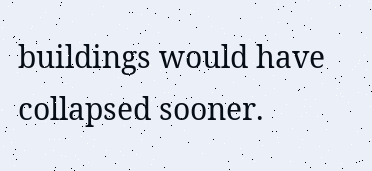buildings would have collapsed sooner.